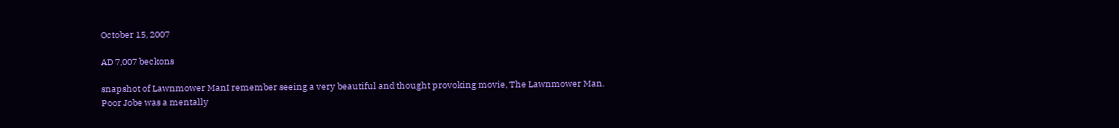October 15, 2007

AD 7,007 beckons

snapshot of Lawnmower ManI remember seeing a very beautiful and thought provoking movie, The Lawnmower Man. Poor Jobe was a mentally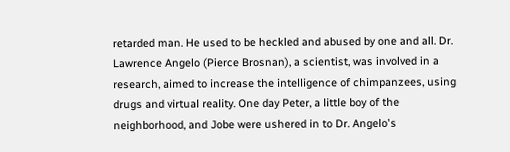retarded man. He used to be heckled and abused by one and all. Dr. Lawrence Angelo (Pierce Brosnan), a scientist, was involved in a research, aimed to increase the intelligence of chimpanzees, using drugs and virtual reality. One day Peter, a little boy of the neighborhood, and Jobe were ushered in to Dr. Angelo's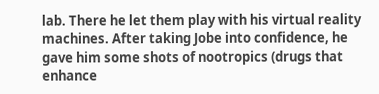lab. There he let them play with his virtual reality machines. After taking Jobe into confidence, he gave him some shots of nootropics (drugs that enhance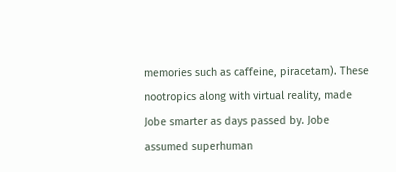memories such as caffeine, piracetam). These nootropics along with virtual reality, made Jobe smarter as days passed by. Jobe assumed superhuman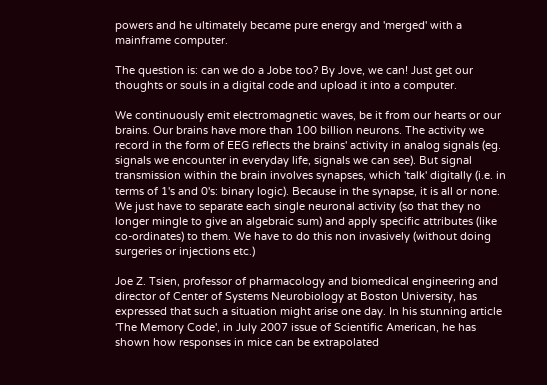powers and he ultimately became pure energy and 'merged' with a mainframe computer.

The question is: can we do a Jobe too? By Jove, we can! Just get our thoughts or souls in a digital code and upload it into a computer.

We continuously emit electromagnetic waves, be it from our hearts or our brains. Our brains have more than 100 billion neurons. The activity we record in the form of EEG reflects the brains' activity in analog signals (eg. signals we encounter in everyday life, signals we can see). But signal transmission within the brain involves synapses, which 'talk' digitally (i.e. in terms of 1's and 0's: binary logic). Because in the synapse, it is all or none. We just have to separate each single neuronal activity (so that they no longer mingle to give an algebraic sum) and apply specific attributes (like co-ordinates) to them. We have to do this non invasively (without doing surgeries or injections etc.)

Joe Z. Tsien, professor of pharmacology and biomedical engineering and director of Center of Systems Neurobiology at Boston University, has expressed that such a situation might arise one day. In his stunning article 'The Memory Code', in July 2007 issue of Scientific American, he has shown how responses in mice can be extrapolated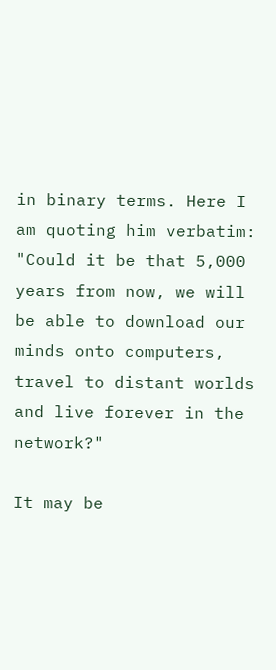in binary terms. Here I am quoting him verbatim: "Could it be that 5,000 years from now, we will be able to download our minds onto computers, travel to distant worlds and live forever in the network?"

It may be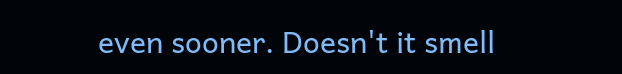even sooner. Doesn't it smell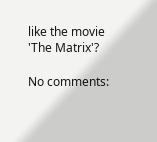like the movie 'The Matrix'?

No comments: